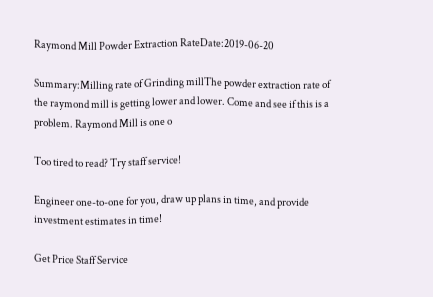Raymond Mill Powder Extraction RateDate:2019-06-20

Summary:Milling rate of Grinding millThe powder extraction rate of the raymond mill is getting lower and lower. Come and see if this is a problem. Raymond Mill is one o

Too tired to read? Try staff service!

Engineer one-to-one for you, draw up plans in time, and provide investment estimates in time!

Get Price Staff Service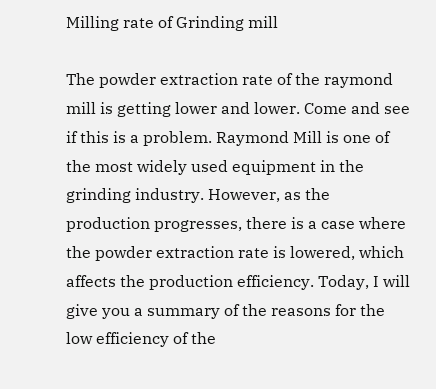Milling rate of Grinding mill

The powder extraction rate of the raymond mill is getting lower and lower. Come and see if this is a problem. Raymond Mill is one of the most widely used equipment in the grinding industry. However, as the production progresses, there is a case where the powder extraction rate is lowered, which affects the production efficiency. Today, I will give you a summary of the reasons for the low efficiency of the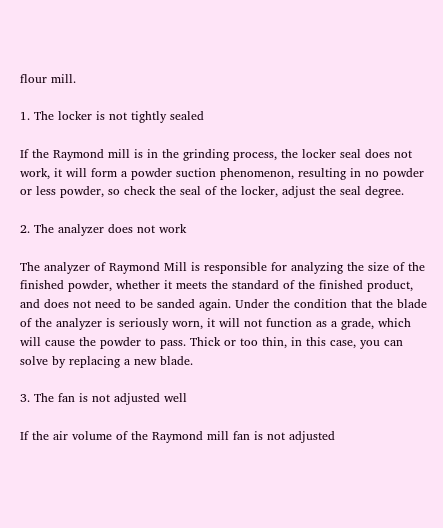flour mill.

1. The locker is not tightly sealed

If the Raymond mill is in the grinding process, the locker seal does not work, it will form a powder suction phenomenon, resulting in no powder or less powder, so check the seal of the locker, adjust the seal degree.

2. The analyzer does not work

The analyzer of Raymond Mill is responsible for analyzing the size of the finished powder, whether it meets the standard of the finished product, and does not need to be sanded again. Under the condition that the blade of the analyzer is seriously worn, it will not function as a grade, which will cause the powder to pass. Thick or too thin, in this case, you can solve by replacing a new blade.

3. The fan is not adjusted well

If the air volume of the Raymond mill fan is not adjusted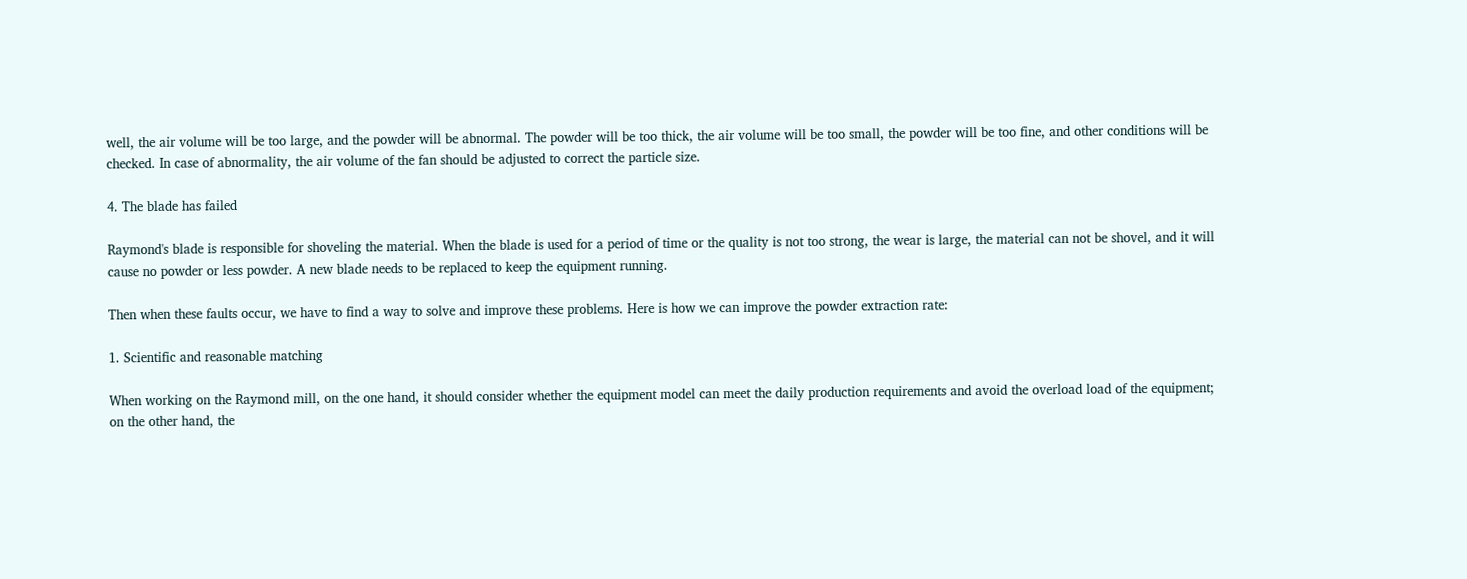well, the air volume will be too large, and the powder will be abnormal. The powder will be too thick, the air volume will be too small, the powder will be too fine, and other conditions will be checked. In case of abnormality, the air volume of the fan should be adjusted to correct the particle size.

4. The blade has failed

Raymond's blade is responsible for shoveling the material. When the blade is used for a period of time or the quality is not too strong, the wear is large, the material can not be shovel, and it will cause no powder or less powder. A new blade needs to be replaced to keep the equipment running.

Then when these faults occur, we have to find a way to solve and improve these problems. Here is how we can improve the powder extraction rate:

1. Scientific and reasonable matching

When working on the Raymond mill, on the one hand, it should consider whether the equipment model can meet the daily production requirements and avoid the overload load of the equipment; on the other hand, the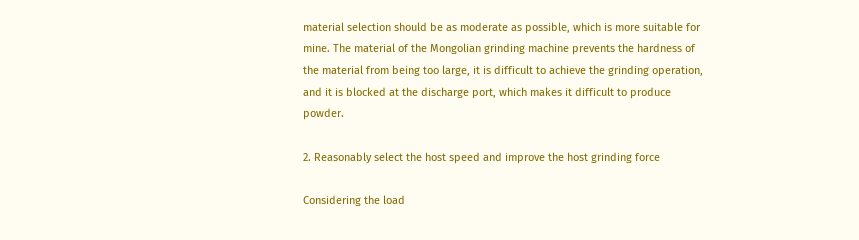material selection should be as moderate as possible, which is more suitable for mine. The material of the Mongolian grinding machine prevents the hardness of the material from being too large, it is difficult to achieve the grinding operation, and it is blocked at the discharge port, which makes it difficult to produce powder.

2. Reasonably select the host speed and improve the host grinding force

Considering the load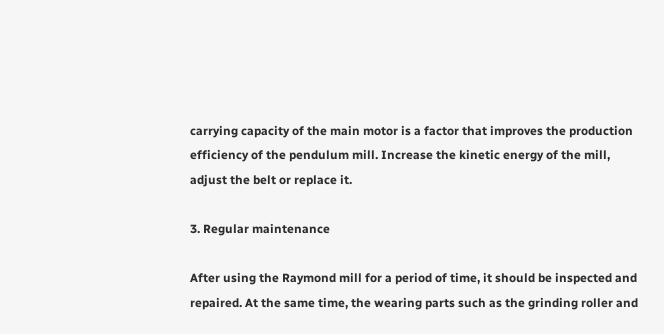carrying capacity of the main motor is a factor that improves the production efficiency of the pendulum mill. Increase the kinetic energy of the mill, adjust the belt or replace it.

3. Regular maintenance

After using the Raymond mill for a period of time, it should be inspected and repaired. At the same time, the wearing parts such as the grinding roller and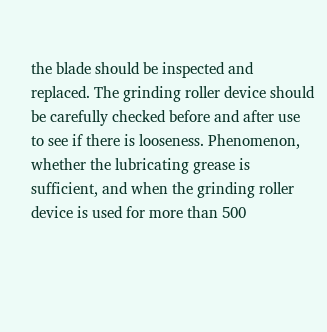the blade should be inspected and replaced. The grinding roller device should be carefully checked before and after use to see if there is looseness. Phenomenon, whether the lubricating grease is sufficient, and when the grinding roller device is used for more than 500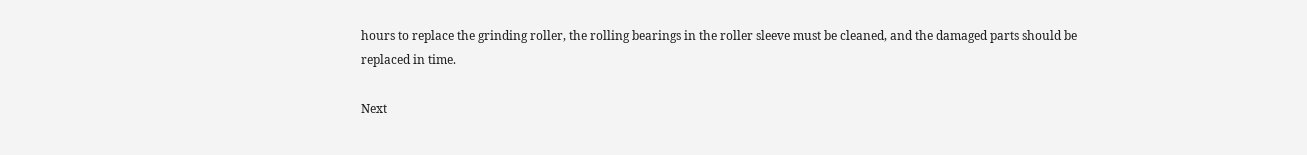hours to replace the grinding roller, the rolling bearings in the roller sleeve must be cleaned, and the damaged parts should be replaced in time.

Next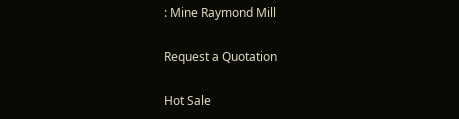: Mine Raymond Mill

Request a Quotation

Hot Sale